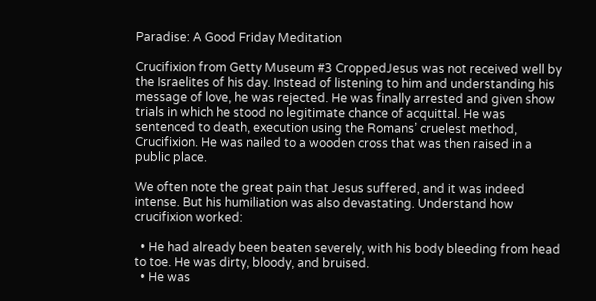Paradise: A Good Friday Meditation

Crucifixion from Getty Museum #3 CroppedJesus was not received well by the Israelites of his day. Instead of listening to him and understanding his message of love, he was rejected. He was finally arrested and given show trials in which he stood no legitimate chance of acquittal. He was sentenced to death, execution using the Romans’ cruelest method, Crucifixion. He was nailed to a wooden cross that was then raised in a public place.

We often note the great pain that Jesus suffered, and it was indeed intense. But his humiliation was also devastating. Understand how crucifixion worked:

  • He had already been beaten severely, with his body bleeding from head to toe. He was dirty, bloody, and bruised.
  • He was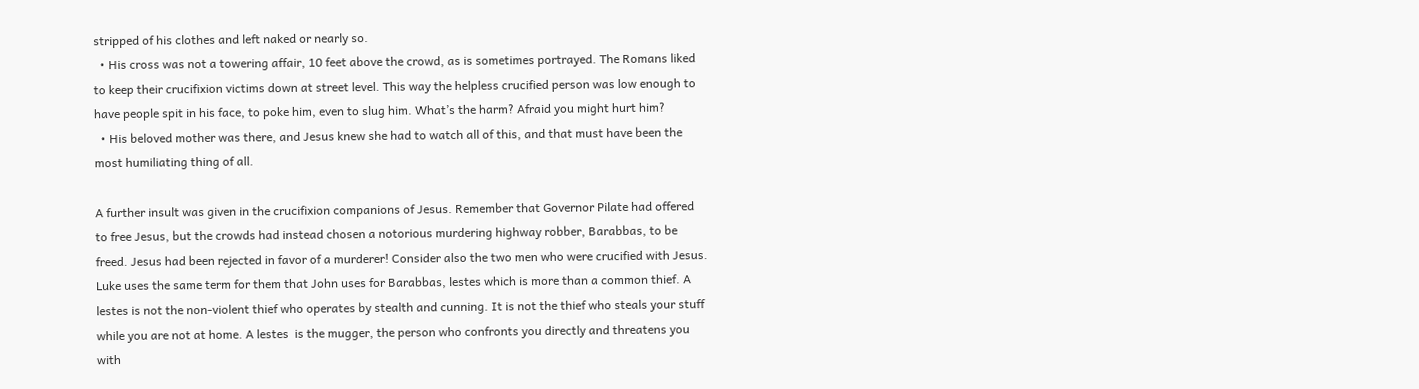stripped of his clothes and left naked or nearly so.
  • His cross was not a towering affair, 10 feet above the crowd, as is sometimes portrayed. The Romans liked to keep their crucifixion victims down at street level. This way the helpless crucified person was low enough to have people spit in his face, to poke him, even to slug him. What’s the harm? Afraid you might hurt him?
  • His beloved mother was there, and Jesus knew she had to watch all of this, and that must have been the most humiliating thing of all.

A further insult was given in the crucifixion companions of Jesus. Remember that Governor Pilate had offered to free Jesus, but the crowds had instead chosen a notorious murdering highway robber, Barabbas, to be freed. Jesus had been rejected in favor of a murderer! Consider also the two men who were crucified with Jesus. Luke uses the same term for them that John uses for Barabbas, lestes which is more than a common thief. A lestes is not the non-violent thief who operates by stealth and cunning. It is not the thief who steals your stuff while you are not at home. A lestes  is the mugger, the person who confronts you directly and threatens you with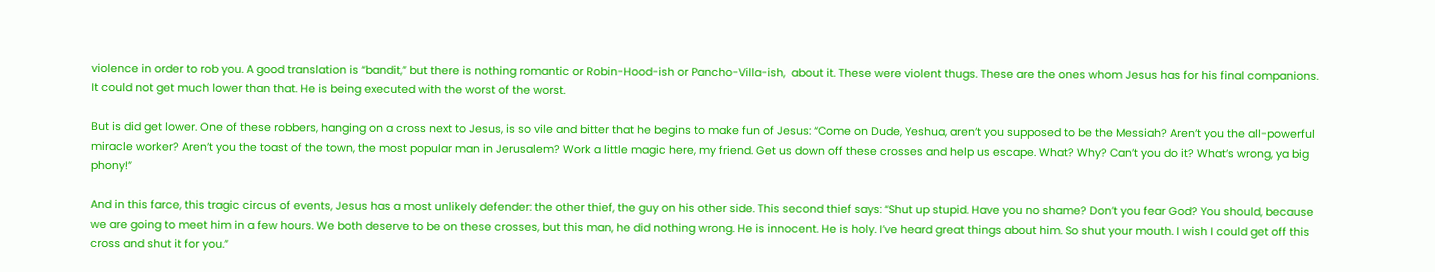violence in order to rob you. A good translation is “bandit,” but there is nothing romantic or Robin-Hood-ish or Pancho-Villa-ish,  about it. These were violent thugs. These are the ones whom Jesus has for his final companions. It could not get much lower than that. He is being executed with the worst of the worst.

But is did get lower. One of these robbers, hanging on a cross next to Jesus, is so vile and bitter that he begins to make fun of Jesus: “Come on Dude, Yeshua, aren’t you supposed to be the Messiah? Aren’t you the all-powerful miracle worker? Aren’t you the toast of the town, the most popular man in Jerusalem? Work a little magic here, my friend. Get us down off these crosses and help us escape. What? Why? Can’t you do it? What’s wrong, ya big phony!”

And in this farce, this tragic circus of events, Jesus has a most unlikely defender: the other thief, the guy on his other side. This second thief says: “Shut up stupid. Have you no shame? Don’t you fear God? You should, because we are going to meet him in a few hours. We both deserve to be on these crosses, but this man, he did nothing wrong. He is innocent. He is holy. I’ve heard great things about him. So shut your mouth. I wish I could get off this cross and shut it for you.”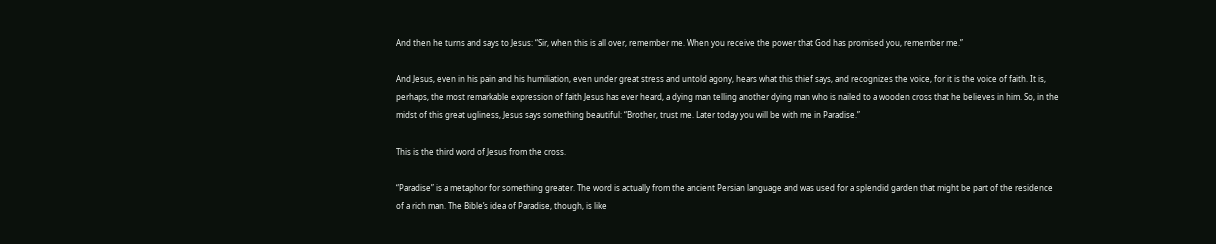And then he turns and says to Jesus: “Sir, when this is all over, remember me. When you receive the power that God has promised you, remember me.”

And Jesus, even in his pain and his humiliation, even under great stress and untold agony, hears what this thief says, and recognizes the voice, for it is the voice of faith. It is, perhaps, the most remarkable expression of faith Jesus has ever heard, a dying man telling another dying man who is nailed to a wooden cross that he believes in him. So, in the midst of this great ugliness, Jesus says something beautiful: “Brother, trust me. Later today you will be with me in Paradise.”

This is the third word of Jesus from the cross.

“Paradise” is a metaphor for something greater. The word is actually from the ancient Persian language and was used for a splendid garden that might be part of the residence of a rich man. The Bible’s idea of Paradise, though, is like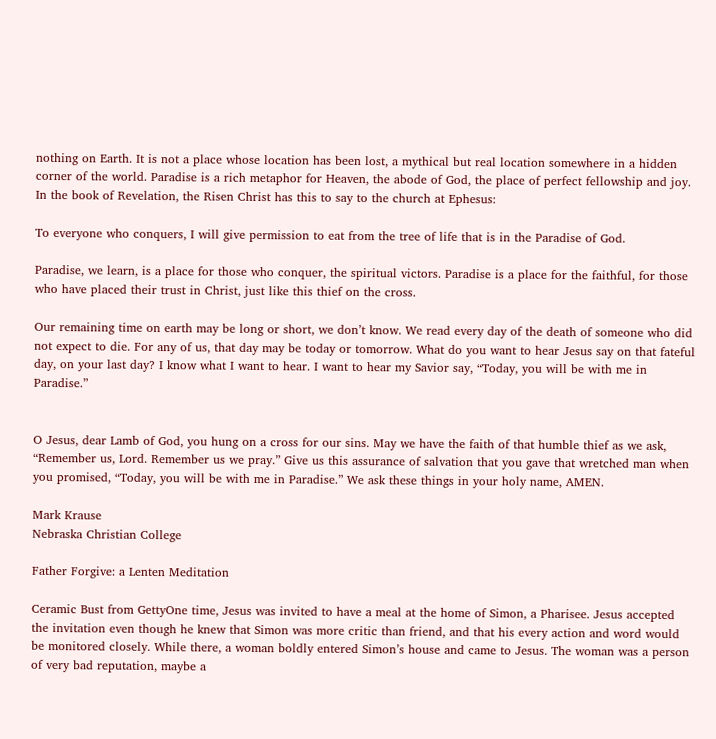nothing on Earth. It is not a place whose location has been lost, a mythical but real location somewhere in a hidden corner of the world. Paradise is a rich metaphor for Heaven, the abode of God, the place of perfect fellowship and joy. In the book of Revelation, the Risen Christ has this to say to the church at Ephesus:

To everyone who conquers, I will give permission to eat from the tree of life that is in the Paradise of God.

Paradise, we learn, is a place for those who conquer, the spiritual victors. Paradise is a place for the faithful, for those who have placed their trust in Christ, just like this thief on the cross.

Our remaining time on earth may be long or short, we don’t know. We read every day of the death of someone who did not expect to die. For any of us, that day may be today or tomorrow. What do you want to hear Jesus say on that fateful day, on your last day? I know what I want to hear. I want to hear my Savior say, “Today, you will be with me in Paradise.”


O Jesus, dear Lamb of God, you hung on a cross for our sins. May we have the faith of that humble thief as we ask, “Remember us, Lord. Remember us we pray.” Give us this assurance of salvation that you gave that wretched man when you promised, “Today, you will be with me in Paradise.” We ask these things in your holy name, AMEN.

Mark Krause
Nebraska Christian College

Father Forgive: a Lenten Meditation

Ceramic Bust from GettyOne time, Jesus was invited to have a meal at the home of Simon, a Pharisee. Jesus accepted the invitation even though he knew that Simon was more critic than friend, and that his every action and word would be monitored closely. While there, a woman boldly entered Simon’s house and came to Jesus. The woman was a person of very bad reputation, maybe a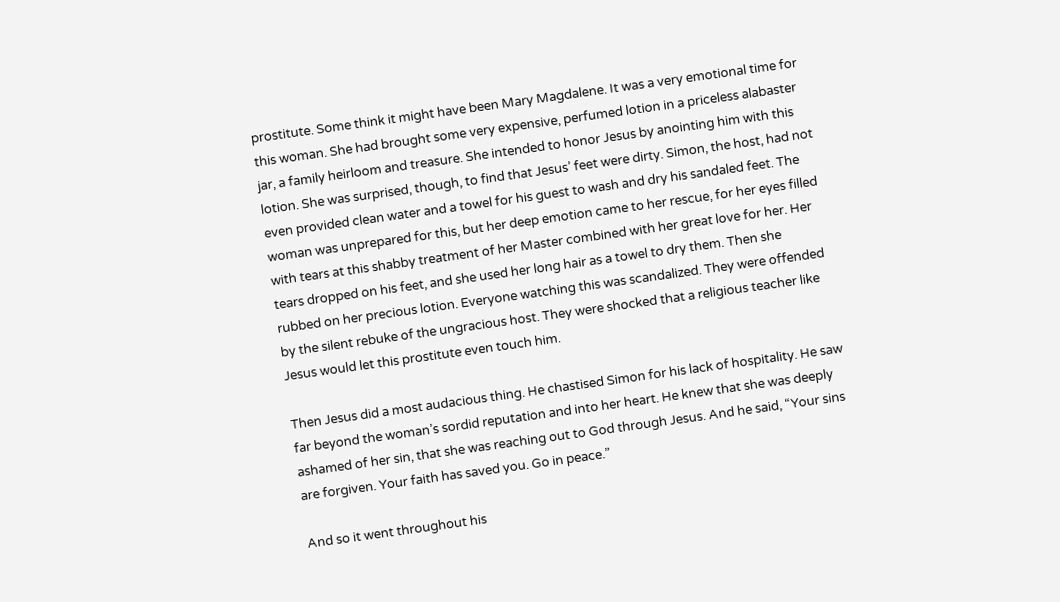prostitute. Some think it might have been Mary Magdalene. It was a very emotional time for this woman. She had brought some very expensive, perfumed lotion in a priceless alabaster jar, a family heirloom and treasure. She intended to honor Jesus by anointing him with this lotion. She was surprised, though, to find that Jesus’ feet were dirty. Simon, the host, had not even provided clean water and a towel for his guest to wash and dry his sandaled feet. The woman was unprepared for this, but her deep emotion came to her rescue, for her eyes filled with tears at this shabby treatment of her Master combined with her great love for her. Her tears dropped on his feet, and she used her long hair as a towel to dry them. Then she rubbed on her precious lotion. Everyone watching this was scandalized. They were offended by the silent rebuke of the ungracious host. They were shocked that a religious teacher like Jesus would let this prostitute even touch him.

Then Jesus did a most audacious thing. He chastised Simon for his lack of hospitality. He saw far beyond the woman’s sordid reputation and into her heart. He knew that she was deeply ashamed of her sin, that she was reaching out to God through Jesus. And he said, “Your sins are forgiven. Your faith has saved you. Go in peace.”

And so it went throughout his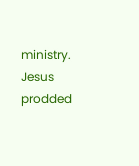ministry. Jesus prodded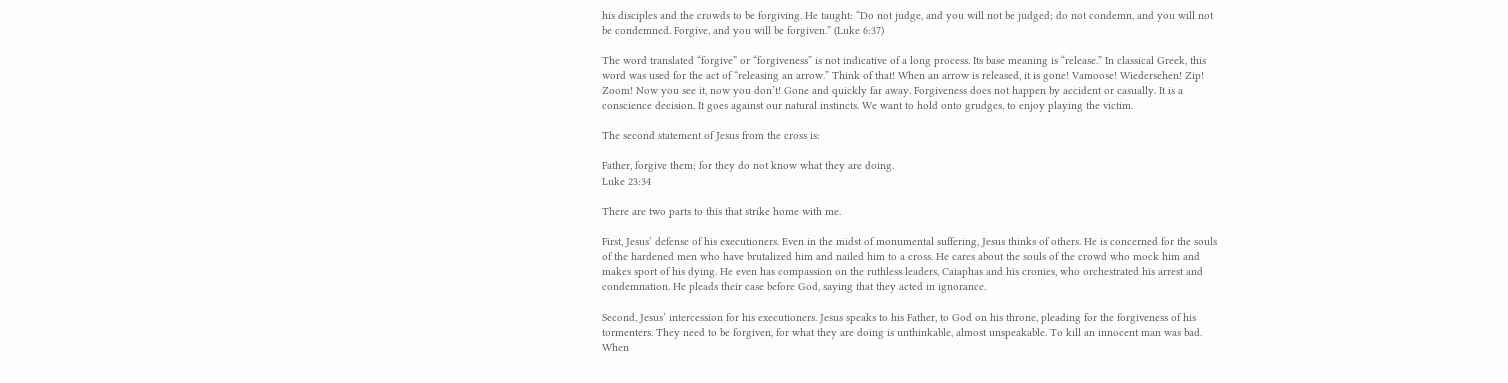his disciples and the crowds to be forgiving. He taught: “Do not judge, and you will not be judged; do not condemn, and you will not be condemned. Forgive, and you will be forgiven.” (Luke 6:37)

The word translated “forgive” or “forgiveness” is not indicative of a long process. Its base meaning is “release.” In classical Greek, this word was used for the act of “releasing an arrow.” Think of that! When an arrow is released, it is gone! Vamoose! Wiedersehen! Zip! Zoom! Now you see it, now you don’t! Gone and quickly far away. Forgiveness does not happen by accident or casually. It is a conscience decision. It goes against our natural instincts. We want to hold onto grudges, to enjoy playing the victim.

The second statement of Jesus from the cross is:

Father, forgive them; for they do not know what they are doing.
Luke 23:34

There are two parts to this that strike home with me.

First, Jesus’ defense of his executioners. Even in the midst of monumental suffering, Jesus thinks of others. He is concerned for the souls of the hardened men who have brutalized him and nailed him to a cross. He cares about the souls of the crowd who mock him and makes sport of his dying. He even has compassion on the ruthless leaders, Caiaphas and his cronies, who orchestrated his arrest and condemnation. He pleads their case before God, saying that they acted in ignorance.

Second, Jesus’ intercession for his executioners. Jesus speaks to his Father, to God on his throne, pleading for the forgiveness of his tormenters. They need to be forgiven, for what they are doing is unthinkable, almost unspeakable. To kill an innocent man was bad. When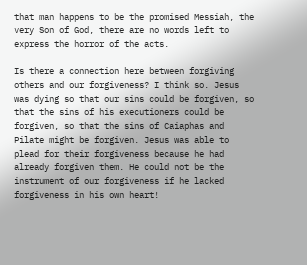that man happens to be the promised Messiah, the very Son of God, there are no words left to express the horror of the acts.

Is there a connection here between forgiving others and our forgiveness? I think so. Jesus was dying so that our sins could be forgiven, so that the sins of his executioners could be forgiven, so that the sins of Caiaphas and Pilate might be forgiven. Jesus was able to plead for their forgiveness because he had already forgiven them. He could not be the instrument of our forgiveness if he lacked forgiveness in his own heart!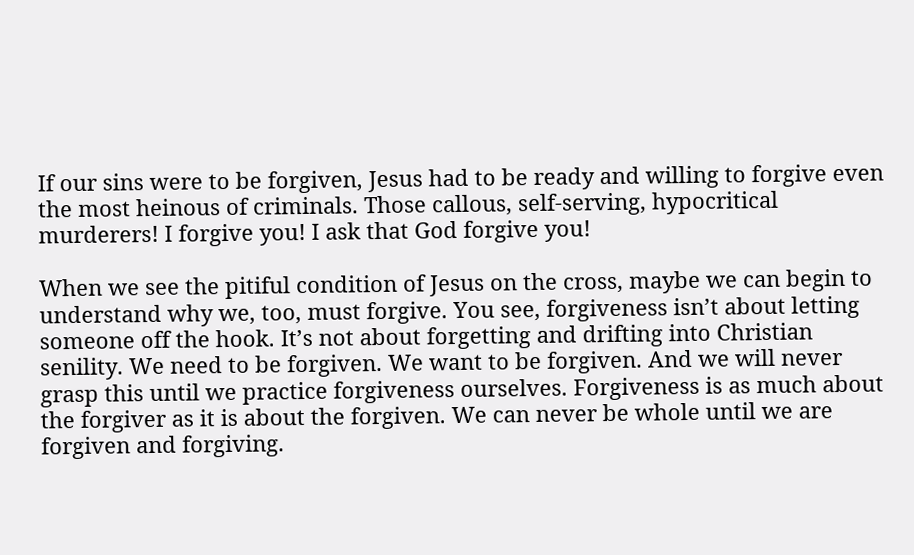If our sins were to be forgiven, Jesus had to be ready and willing to forgive even the most heinous of criminals. Those callous, self-serving, hypocritical murderers! I forgive you! I ask that God forgive you!

When we see the pitiful condition of Jesus on the cross, maybe we can begin to understand why we, too, must forgive. You see, forgiveness isn’t about letting someone off the hook. It’s not about forgetting and drifting into Christian senility. We need to be forgiven. We want to be forgiven. And we will never grasp this until we practice forgiveness ourselves. Forgiveness is as much about the forgiver as it is about the forgiven. We can never be whole until we are forgiven and forgiving.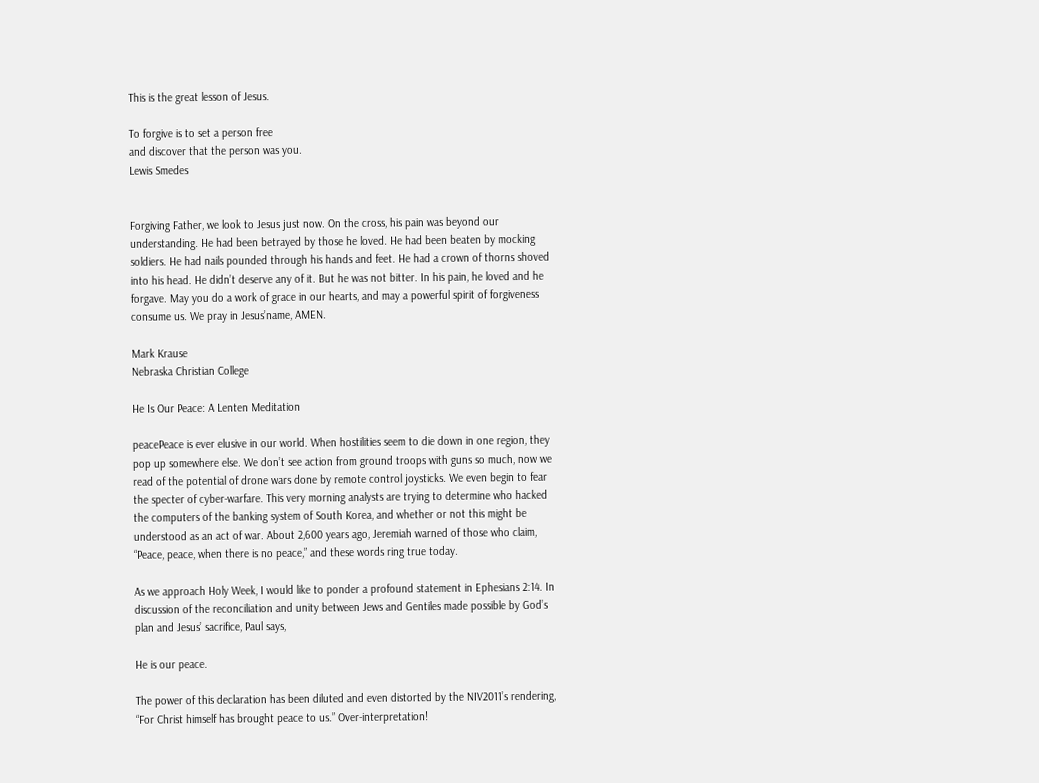This is the great lesson of Jesus.

To forgive is to set a person free
and discover that the person was you.
Lewis Smedes


Forgiving Father, we look to Jesus just now. On the cross, his pain was beyond our understanding. He had been betrayed by those he loved. He had been beaten by mocking soldiers. He had nails pounded through his hands and feet. He had a crown of thorns shoved into his head. He didn’t deserve any of it. But he was not bitter. In his pain, he loved and he forgave. May you do a work of grace in our hearts, and may a powerful spirit of forgiveness consume us. We pray in Jesus’name, AMEN.

Mark Krause
Nebraska Christian College

He Is Our Peace: A Lenten Meditation

peacePeace is ever elusive in our world. When hostilities seem to die down in one region, they pop up somewhere else. We don’t see action from ground troops with guns so much, now we read of the potential of drone wars done by remote control joysticks. We even begin to fear the specter of cyber-warfare. This very morning analysts are trying to determine who hacked the computers of the banking system of South Korea, and whether or not this might be understood as an act of war. About 2,600 years ago, Jeremiah warned of those who claim, “Peace, peace, when there is no peace,” and these words ring true today.

As we approach Holy Week, I would like to ponder a profound statement in Ephesians 2:14. In discussion of the reconciliation and unity between Jews and Gentiles made possible by God’s plan and Jesus’ sacrifice, Paul says,

He is our peace.

The power of this declaration has been diluted and even distorted by the NIV2011’s rendering, “For Christ himself has brought peace to us.” Over-interpretation!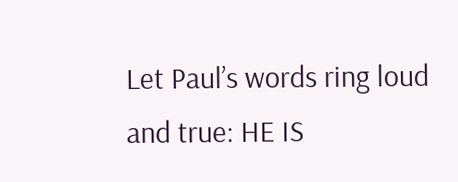Let Paul’s words ring loud and true: HE IS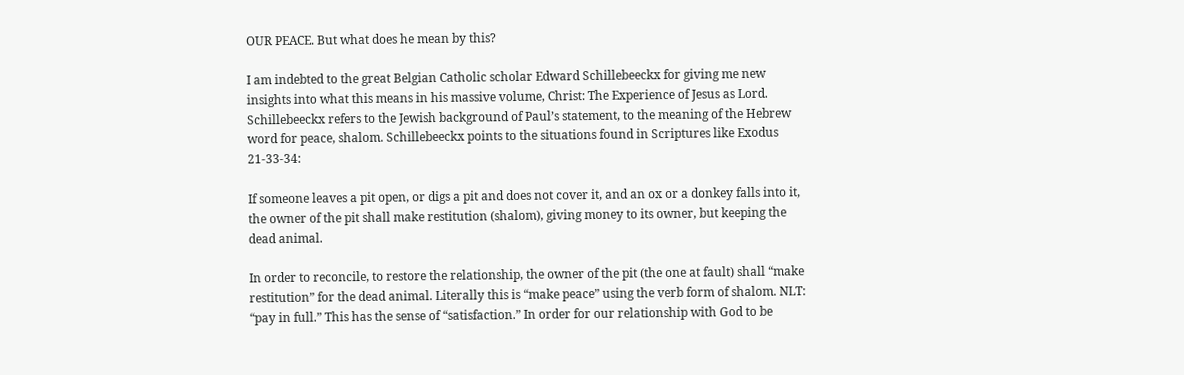OUR PEACE. But what does he mean by this?

I am indebted to the great Belgian Catholic scholar Edward Schillebeeckx for giving me new insights into what this means in his massive volume, Christ: The Experience of Jesus as Lord. Schillebeeckx refers to the Jewish background of Paul’s statement, to the meaning of the Hebrew word for peace, shalom. Schillebeeckx points to the situations found in Scriptures like Exodus 21-33-34:

If someone leaves a pit open, or digs a pit and does not cover it, and an ox or a donkey falls into it, the owner of the pit shall make restitution (shalom), giving money to its owner, but keeping the dead animal.

In order to reconcile, to restore the relationship, the owner of the pit (the one at fault) shall “make restitution” for the dead animal. Literally this is “make peace” using the verb form of shalom. NLT: “pay in full.” This has the sense of “satisfaction.” In order for our relationship with God to be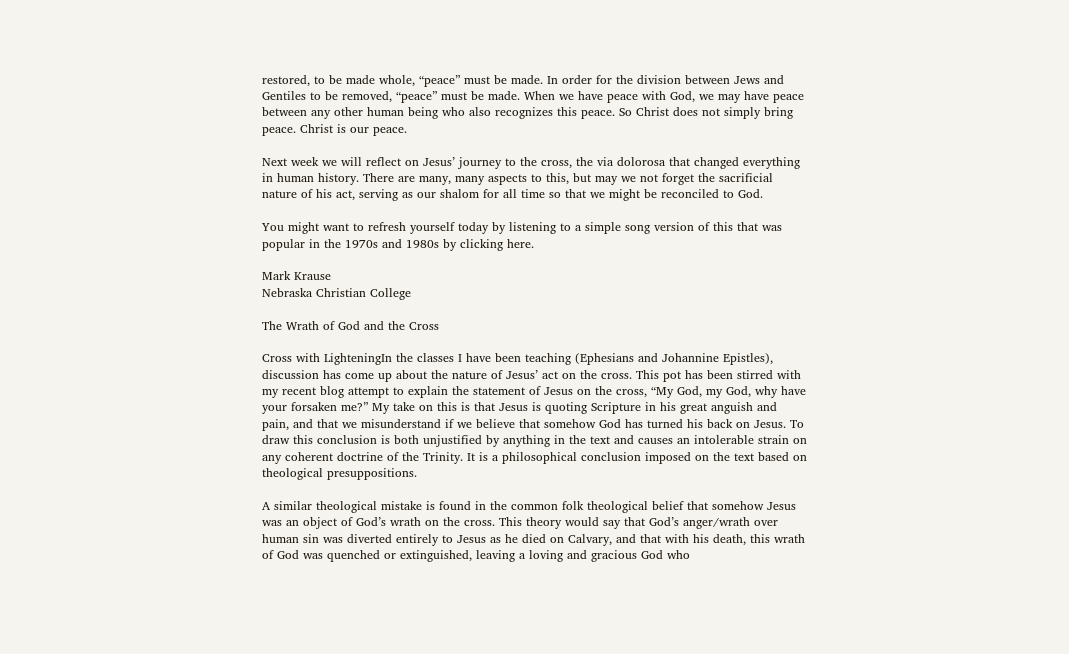restored, to be made whole, “peace” must be made. In order for the division between Jews and Gentiles to be removed, “peace” must be made. When we have peace with God, we may have peace between any other human being who also recognizes this peace. So Christ does not simply bring peace. Christ is our peace.

Next week we will reflect on Jesus’ journey to the cross, the via dolorosa that changed everything in human history. There are many, many aspects to this, but may we not forget the sacrificial nature of his act, serving as our shalom for all time so that we might be reconciled to God.

You might want to refresh yourself today by listening to a simple song version of this that was popular in the 1970s and 1980s by clicking here.

Mark Krause
Nebraska Christian College

The Wrath of God and the Cross

Cross with LighteningIn the classes I have been teaching (Ephesians and Johannine Epistles), discussion has come up about the nature of Jesus’ act on the cross. This pot has been stirred with my recent blog attempt to explain the statement of Jesus on the cross, “My God, my God, why have your forsaken me?” My take on this is that Jesus is quoting Scripture in his great anguish and pain, and that we misunderstand if we believe that somehow God has turned his back on Jesus. To draw this conclusion is both unjustified by anything in the text and causes an intolerable strain on any coherent doctrine of the Trinity. It is a philosophical conclusion imposed on the text based on theological presuppositions.

A similar theological mistake is found in the common folk theological belief that somehow Jesus was an object of God’s wrath on the cross. This theory would say that God’s anger/wrath over human sin was diverted entirely to Jesus as he died on Calvary, and that with his death, this wrath of God was quenched or extinguished, leaving a loving and gracious God who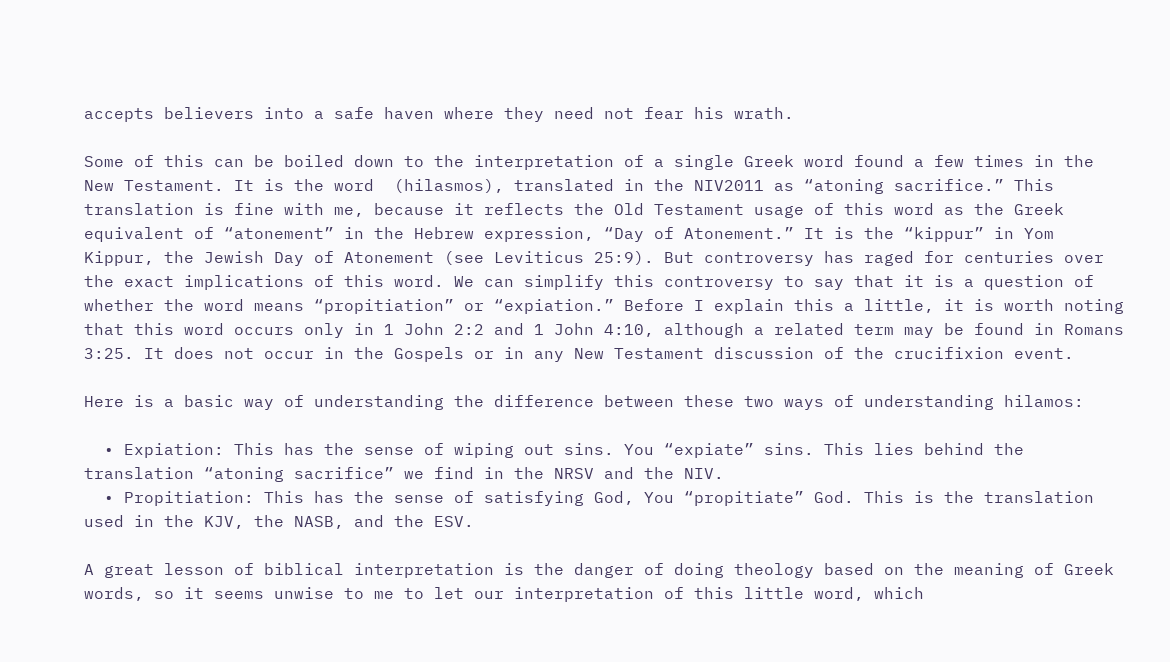accepts believers into a safe haven where they need not fear his wrath.

Some of this can be boiled down to the interpretation of a single Greek word found a few times in the New Testament. It is the word  (hilasmos), translated in the NIV2011 as “atoning sacrifice.” This translation is fine with me, because it reflects the Old Testament usage of this word as the Greek equivalent of “atonement” in the Hebrew expression, “Day of Atonement.” It is the “kippur” in Yom Kippur, the Jewish Day of Atonement (see Leviticus 25:9). But controversy has raged for centuries over the exact implications of this word. We can simplify this controversy to say that it is a question of whether the word means “propitiation” or “expiation.” Before I explain this a little, it is worth noting that this word occurs only in 1 John 2:2 and 1 John 4:10, although a related term may be found in Romans 3:25. It does not occur in the Gospels or in any New Testament discussion of the crucifixion event.

Here is a basic way of understanding the difference between these two ways of understanding hilamos:

  • Expiation: This has the sense of wiping out sins. You “expiate” sins. This lies behind the translation “atoning sacrifice” we find in the NRSV and the NIV.
  • Propitiation: This has the sense of satisfying God, You “propitiate” God. This is the translation used in the KJV, the NASB, and the ESV.

A great lesson of biblical interpretation is the danger of doing theology based on the meaning of Greek words, so it seems unwise to me to let our interpretation of this little word, which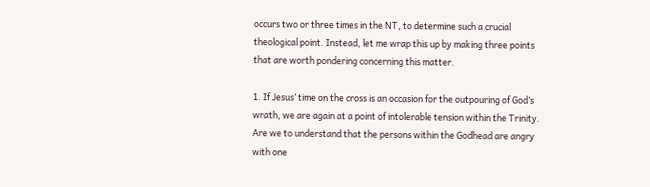occurs two or three times in the NT, to determine such a crucial theological point. Instead, let me wrap this up by making three points that are worth pondering concerning this matter.

1. If Jesus’ time on the cross is an occasion for the outpouring of God’s wrath, we are again at a point of intolerable tension within the Trinity. Are we to understand that the persons within the Godhead are angry with one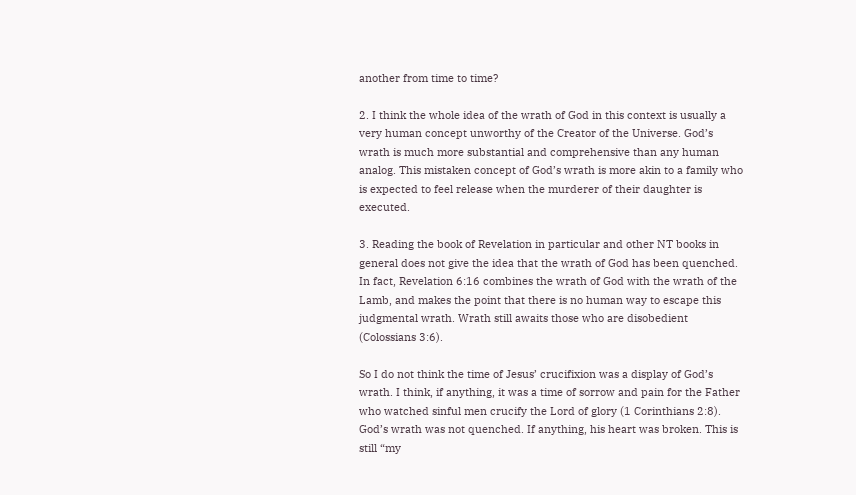another from time to time?

2. I think the whole idea of the wrath of God in this context is usually a very human concept unworthy of the Creator of the Universe. God’s wrath is much more substantial and comprehensive than any human analog. This mistaken concept of God’s wrath is more akin to a family who is expected to feel release when the murderer of their daughter is executed.

3. Reading the book of Revelation in particular and other NT books in general does not give the idea that the wrath of God has been quenched. In fact, Revelation 6:16 combines the wrath of God with the wrath of the Lamb, and makes the point that there is no human way to escape this judgmental wrath. Wrath still awaits those who are disobedient (Colossians 3:6).

So I do not think the time of Jesus’ crucifixion was a display of God’s wrath. I think, if anything, it was a time of sorrow and pain for the Father who watched sinful men crucify the Lord of glory (1 Corinthians 2:8). God’s wrath was not quenched. If anything, his heart was broken. This is still “my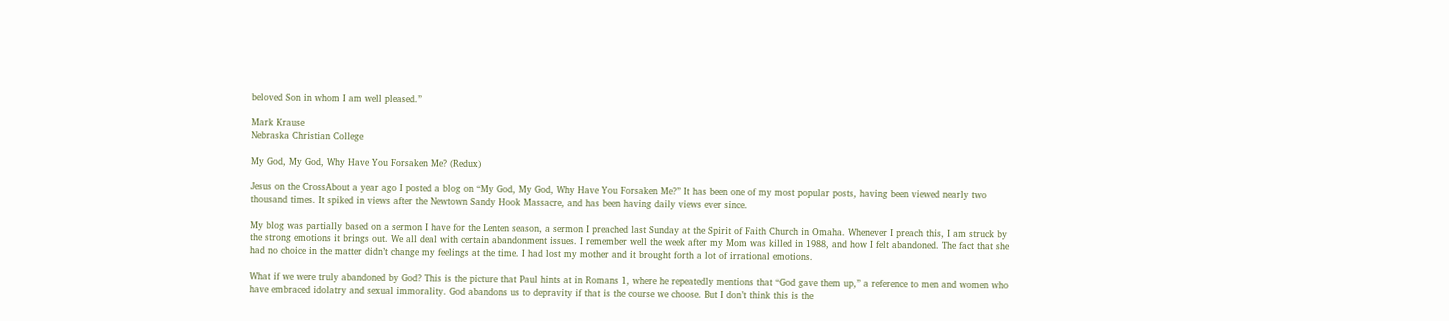beloved Son in whom I am well pleased.”

Mark Krause
Nebraska Christian College

My God, My God, Why Have You Forsaken Me? (Redux)

Jesus on the CrossAbout a year ago I posted a blog on “My God, My God, Why Have You Forsaken Me?” It has been one of my most popular posts, having been viewed nearly two thousand times. It spiked in views after the Newtown Sandy Hook Massacre, and has been having daily views ever since.

My blog was partially based on a sermon I have for the Lenten season, a sermon I preached last Sunday at the Spirit of Faith Church in Omaha. Whenever I preach this, I am struck by the strong emotions it brings out. We all deal with certain abandonment issues. I remember well the week after my Mom was killed in 1988, and how I felt abandoned. The fact that she had no choice in the matter didn’t change my feelings at the time. I had lost my mother and it brought forth a lot of irrational emotions.

What if we were truly abandoned by God? This is the picture that Paul hints at in Romans 1, where he repeatedly mentions that “God gave them up,” a reference to men and women who have embraced idolatry and sexual immorality. God abandons us to depravity if that is the course we choose. But I don’t think this is the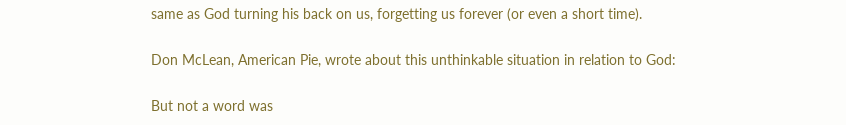same as God turning his back on us, forgetting us forever (or even a short time).

Don McLean, American Pie, wrote about this unthinkable situation in relation to God:

But not a word was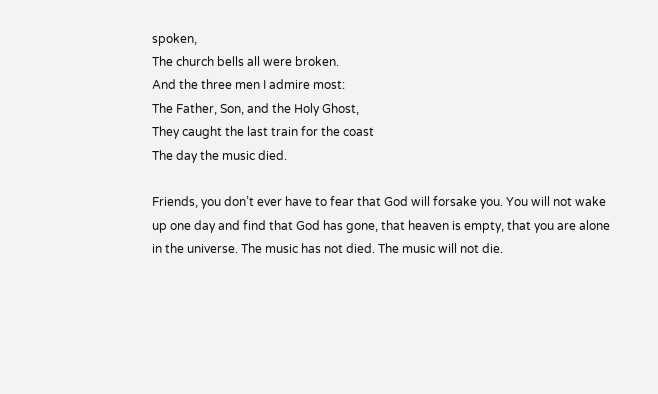spoken,
The church bells all were broken.
And the three men I admire most:
The Father, Son, and the Holy Ghost,
They caught the last train for the coast
The day the music died.

Friends, you don’t ever have to fear that God will forsake you. You will not wake up one day and find that God has gone, that heaven is empty, that you are alone in the universe. The music has not died. The music will not die.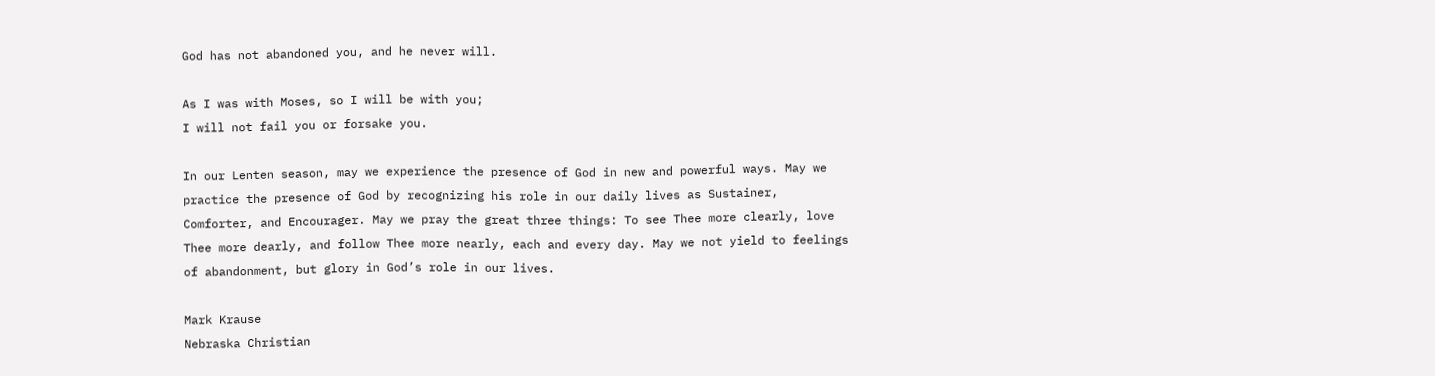God has not abandoned you, and he never will.

As I was with Moses, so I will be with you;
I will not fail you or forsake you.

In our Lenten season, may we experience the presence of God in new and powerful ways. May we practice the presence of God by recognizing his role in our daily lives as Sustainer, Comforter, and Encourager. May we pray the great three things: To see Thee more clearly, love Thee more dearly, and follow Thee more nearly, each and every day. May we not yield to feelings of abandonment, but glory in God’s role in our lives.

Mark Krause
Nebraska Christian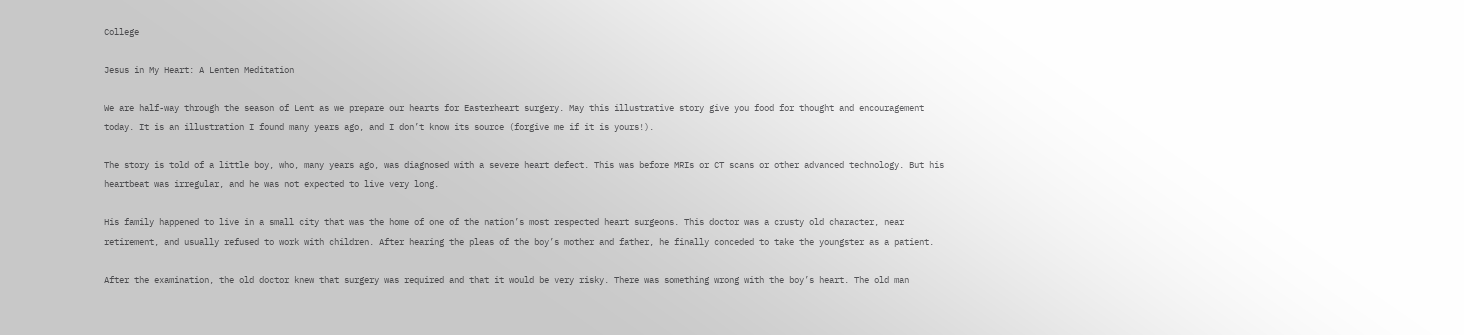College

Jesus in My Heart: A Lenten Meditation

We are half-way through the season of Lent as we prepare our hearts for Easterheart surgery. May this illustrative story give you food for thought and encouragement today. It is an illustration I found many years ago, and I don’t know its source (forgive me if it is yours!).

The story is told of a little boy, who, many years ago, was diagnosed with a severe heart defect. This was before MRIs or CT scans or other advanced technology. But his heartbeat was irregular, and he was not expected to live very long.

His family happened to live in a small city that was the home of one of the nation’s most respected heart surgeons. This doctor was a crusty old character, near retirement, and usually refused to work with children. After hearing the pleas of the boy’s mother and father, he finally conceded to take the youngster as a patient.

After the examination, the old doctor knew that surgery was required and that it would be very risky. There was something wrong with the boy’s heart. The old man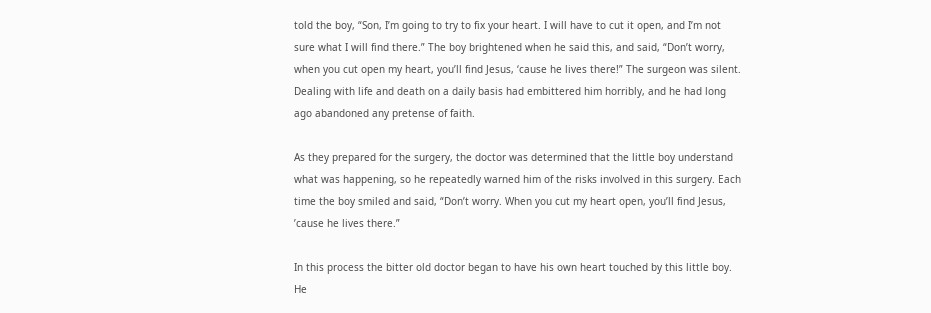told the boy, “Son, I’m going to try to fix your heart. I will have to cut it open, and I’m not sure what I will find there.” The boy brightened when he said this, and said, “Don’t worry, when you cut open my heart, you’ll find Jesus, ‘cause he lives there!” The surgeon was silent. Dealing with life and death on a daily basis had embittered him horribly, and he had long ago abandoned any pretense of faith.

As they prepared for the surgery, the doctor was determined that the little boy understand what was happening, so he repeatedly warned him of the risks involved in this surgery. Each time the boy smiled and said, “Don’t worry. When you cut my heart open, you’ll find Jesus, ’cause he lives there.”

In this process the bitter old doctor began to have his own heart touched by this little boy. He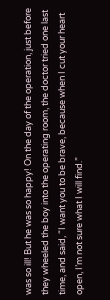was so ill! But he was so happy! On the day of the operation, just before they wheeled the boy into the operating room, the doctor tried one last time, and said, “I want you to be brave, because when I cut your heart open, I’m not sure what I will find.”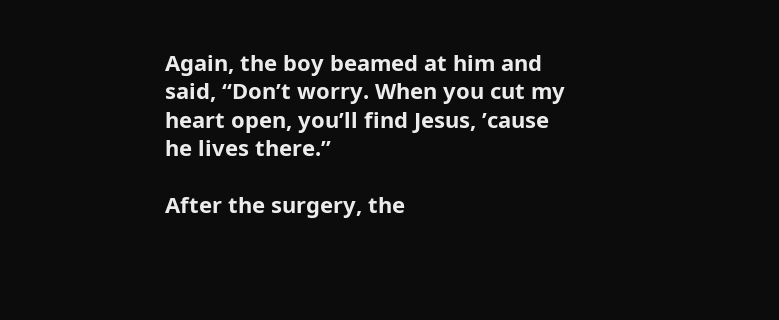Again, the boy beamed at him and said, “Don’t worry. When you cut my heart open, you’ll find Jesus, ’cause he lives there.”

After the surgery, the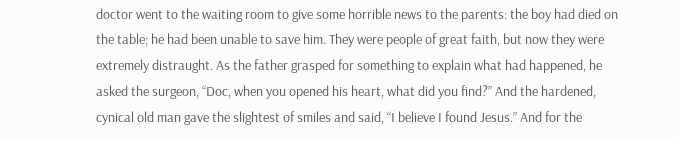doctor went to the waiting room to give some horrible news to the parents: the boy had died on the table; he had been unable to save him. They were people of great faith, but now they were extremely distraught. As the father grasped for something to explain what had happened, he asked the surgeon, “Doc, when you opened his heart, what did you find?” And the hardened, cynical old man gave the slightest of smiles and said, “I believe I found Jesus.” And for the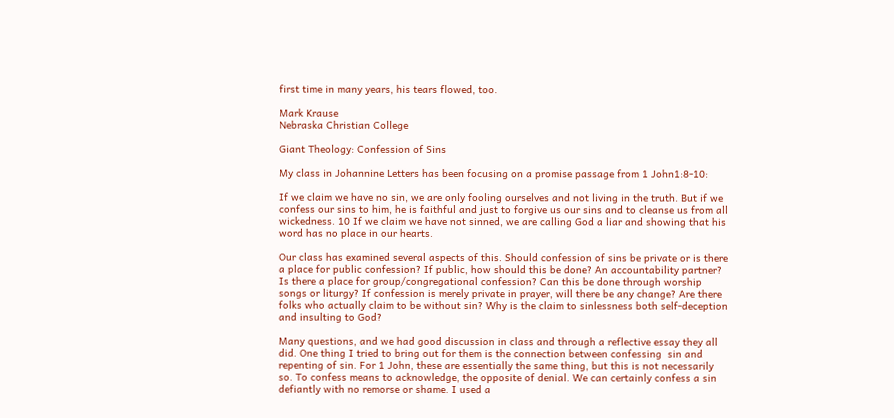first time in many years, his tears flowed, too.

Mark Krause
Nebraska Christian College

Giant Theology: Confession of Sins

My class in Johannine Letters has been focusing on a promise passage from 1 John1:8-10:

If we claim we have no sin, we are only fooling ourselves and not living in the truth. But if we confess our sins to him, he is faithful and just to forgive us our sins and to cleanse us from all wickedness. 10 If we claim we have not sinned, we are calling God a liar and showing that his word has no place in our hearts.

Our class has examined several aspects of this. Should confession of sins be private or is there a place for public confession? If public, how should this be done? An accountability partner? Is there a place for group/congregational confession? Can this be done through worship songs or liturgy? If confession is merely private in prayer, will there be any change? Are there folks who actually claim to be without sin? Why is the claim to sinlessness both self-deception and insulting to God?

Many questions, and we had good discussion in class and through a reflective essay they all did. One thing I tried to bring out for them is the connection between confessing  sin and repenting of sin. For 1 John, these are essentially the same thing, but this is not necessarily so. To confess means to acknowledge, the opposite of denial. We can certainly confess a sin defiantly with no remorse or shame. I used a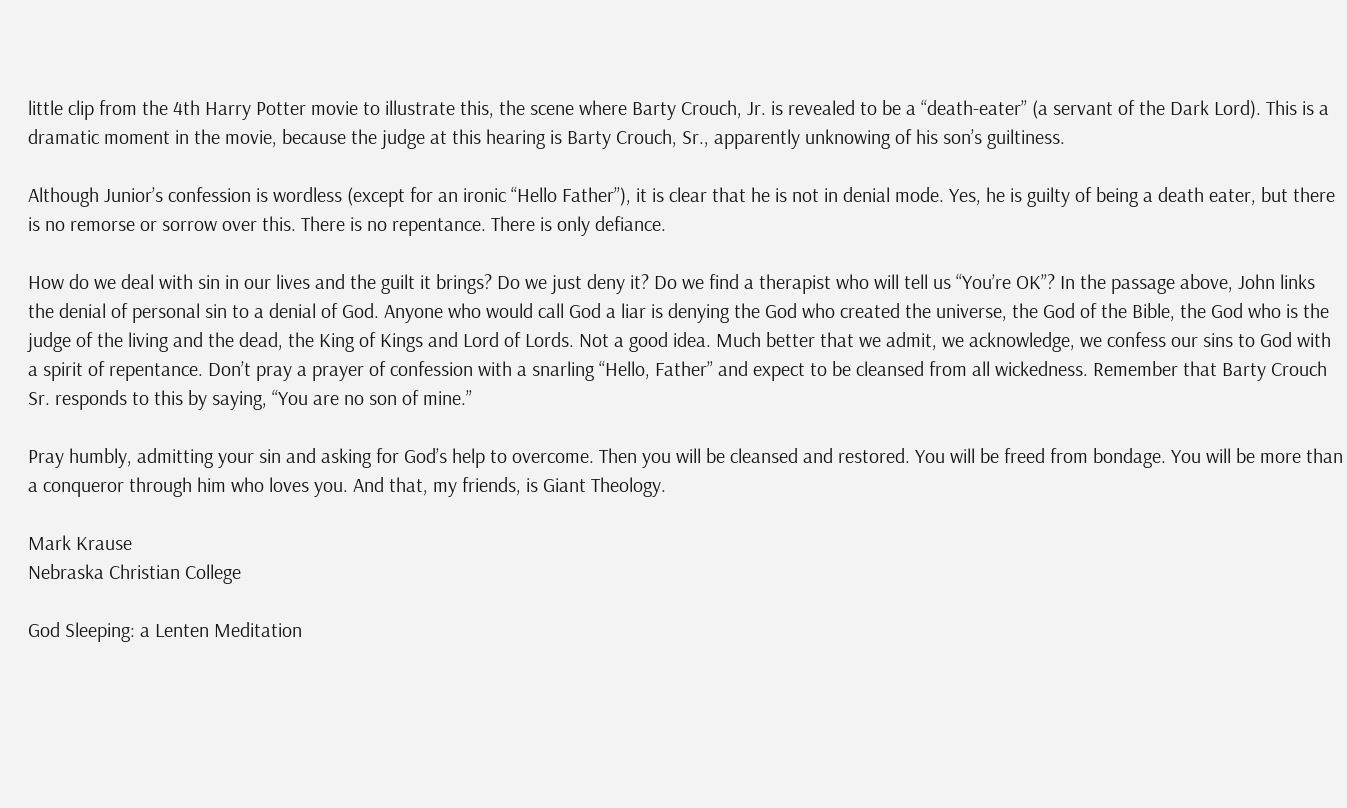little clip from the 4th Harry Potter movie to illustrate this, the scene where Barty Crouch, Jr. is revealed to be a “death-eater” (a servant of the Dark Lord). This is a dramatic moment in the movie, because the judge at this hearing is Barty Crouch, Sr., apparently unknowing of his son’s guiltiness.

Although Junior’s confession is wordless (except for an ironic “Hello Father”), it is clear that he is not in denial mode. Yes, he is guilty of being a death eater, but there is no remorse or sorrow over this. There is no repentance. There is only defiance.

How do we deal with sin in our lives and the guilt it brings? Do we just deny it? Do we find a therapist who will tell us “You’re OK”? In the passage above, John links the denial of personal sin to a denial of God. Anyone who would call God a liar is denying the God who created the universe, the God of the Bible, the God who is the judge of the living and the dead, the King of Kings and Lord of Lords. Not a good idea. Much better that we admit, we acknowledge, we confess our sins to God with a spirit of repentance. Don’t pray a prayer of confession with a snarling “Hello, Father” and expect to be cleansed from all wickedness. Remember that Barty Crouch Sr. responds to this by saying, “You are no son of mine.”

Pray humbly, admitting your sin and asking for God’s help to overcome. Then you will be cleansed and restored. You will be freed from bondage. You will be more than a conqueror through him who loves you. And that, my friends, is Giant Theology.

Mark Krause
Nebraska Christian College

God Sleeping: a Lenten Meditation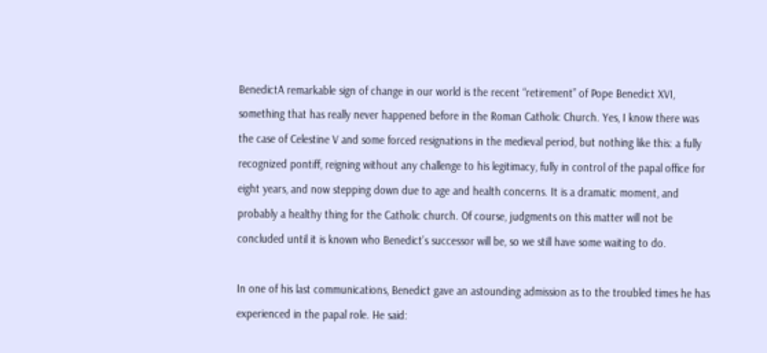BenedictA remarkable sign of change in our world is the recent “retirement” of Pope Benedict XVI, something that has really never happened before in the Roman Catholic Church. Yes, I know there was the case of Celestine V and some forced resignations in the medieval period, but nothing like this: a fully recognized pontiff, reigning without any challenge to his legitimacy, fully in control of the papal office for eight years, and now stepping down due to age and health concerns. It is a dramatic moment, and probably a healthy thing for the Catholic church. Of course, judgments on this matter will not be concluded until it is known who Benedict’s successor will be, so we still have some waiting to do.

In one of his last communications, Benedict gave an astounding admission as to the troubled times he has experienced in the papal role. He said: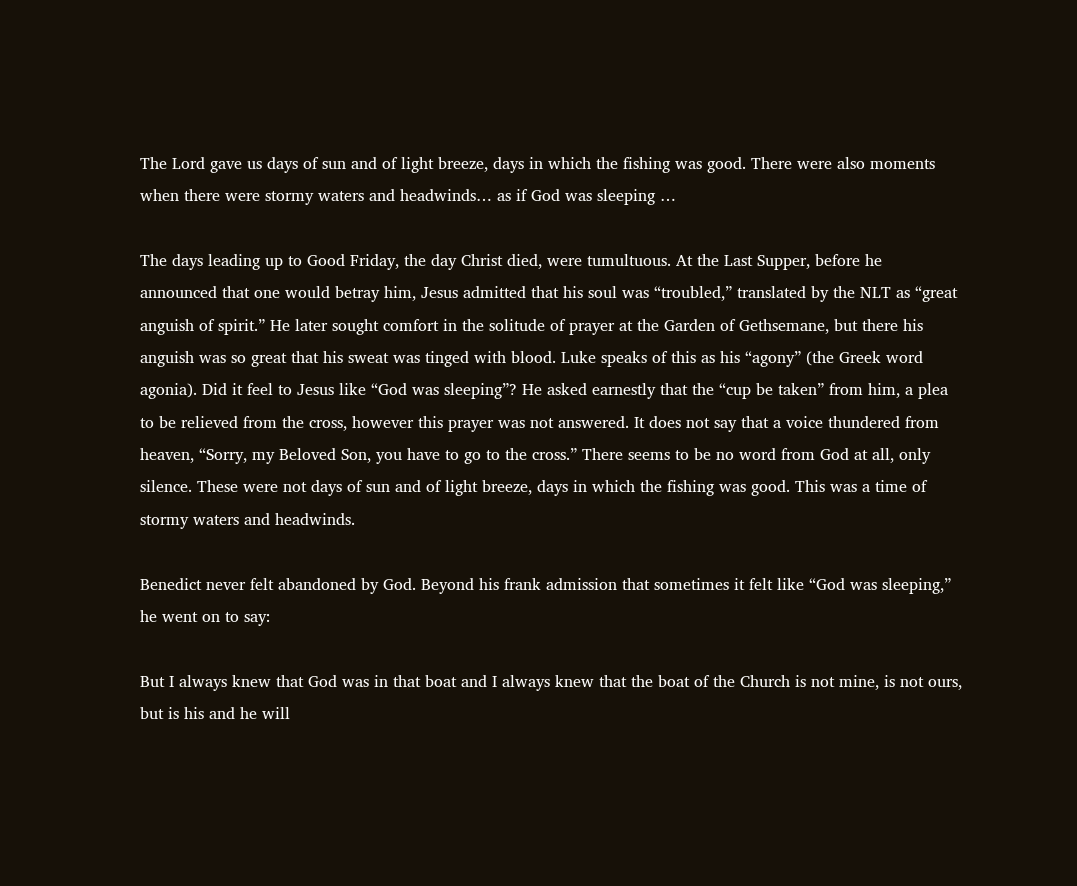The Lord gave us days of sun and of light breeze, days in which the fishing was good. There were also moments when there were stormy waters and headwinds… as if God was sleeping …

The days leading up to Good Friday, the day Christ died, were tumultuous. At the Last Supper, before he announced that one would betray him, Jesus admitted that his soul was “troubled,” translated by the NLT as “great anguish of spirit.” He later sought comfort in the solitude of prayer at the Garden of Gethsemane, but there his anguish was so great that his sweat was tinged with blood. Luke speaks of this as his “agony” (the Greek word agonia). Did it feel to Jesus like “God was sleeping”? He asked earnestly that the “cup be taken” from him, a plea to be relieved from the cross, however this prayer was not answered. It does not say that a voice thundered from heaven, “Sorry, my Beloved Son, you have to go to the cross.” There seems to be no word from God at all, only silence. These were not days of sun and of light breeze, days in which the fishing was good. This was a time of stormy waters and headwinds.

Benedict never felt abandoned by God. Beyond his frank admission that sometimes it felt like “God was sleeping,” he went on to say:

But I always knew that God was in that boat and I always knew that the boat of the Church is not mine, is not ours, but is his and he will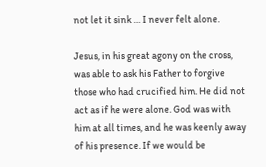not let it sink … I never felt alone.

Jesus, in his great agony on the cross, was able to ask his Father to forgive those who had crucified him. He did not act as if he were alone. God was with him at all times, and he was keenly away of his presence. If we would be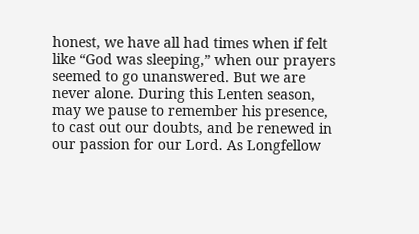honest, we have all had times when if felt like “God was sleeping,” when our prayers seemed to go unanswered. But we are never alone. During this Lenten season, may we pause to remember his presence, to cast out our doubts, and be renewed in our passion for our Lord. As Longfellow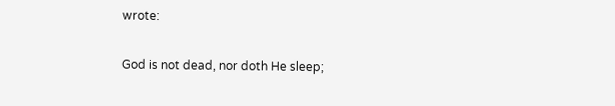wrote:

God is not dead, nor doth He sleep;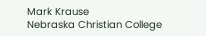Mark Krause
Nebraska Christian College